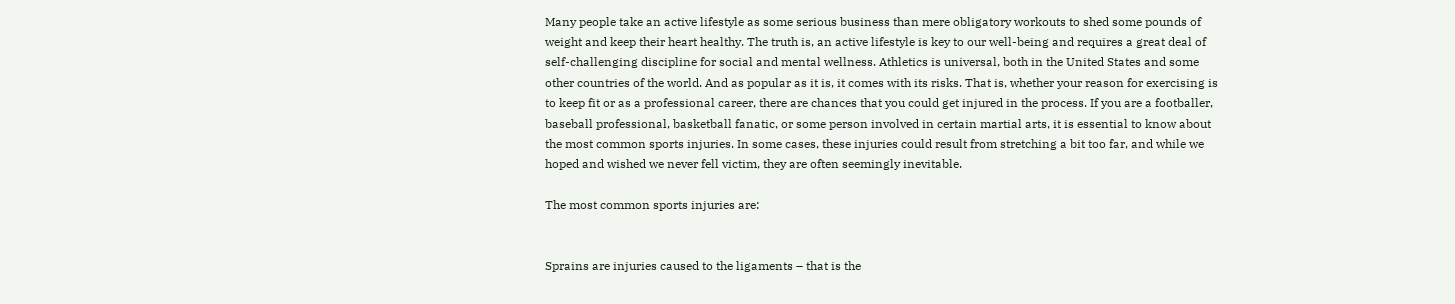Many people take an active lifestyle as some serious business than mere obligatory workouts to shed some pounds of weight and keep their heart healthy. The truth is, an active lifestyle is key to our well-being and requires a great deal of self-challenging discipline for social and mental wellness. Athletics is universal, both in the United States and some other countries of the world. And as popular as it is, it comes with its risks. That is, whether your reason for exercising is to keep fit or as a professional career, there are chances that you could get injured in the process. If you are a footballer, baseball professional, basketball fanatic, or some person involved in certain martial arts, it is essential to know about the most common sports injuries. In some cases, these injuries could result from stretching a bit too far, and while we hoped and wished we never fell victim, they are often seemingly inevitable.

The most common sports injuries are:


Sprains are injuries caused to the ligaments – that is the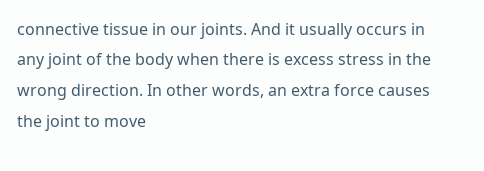connective tissue in our joints. And it usually occurs in any joint of the body when there is excess stress in the wrong direction. In other words, an extra force causes the joint to move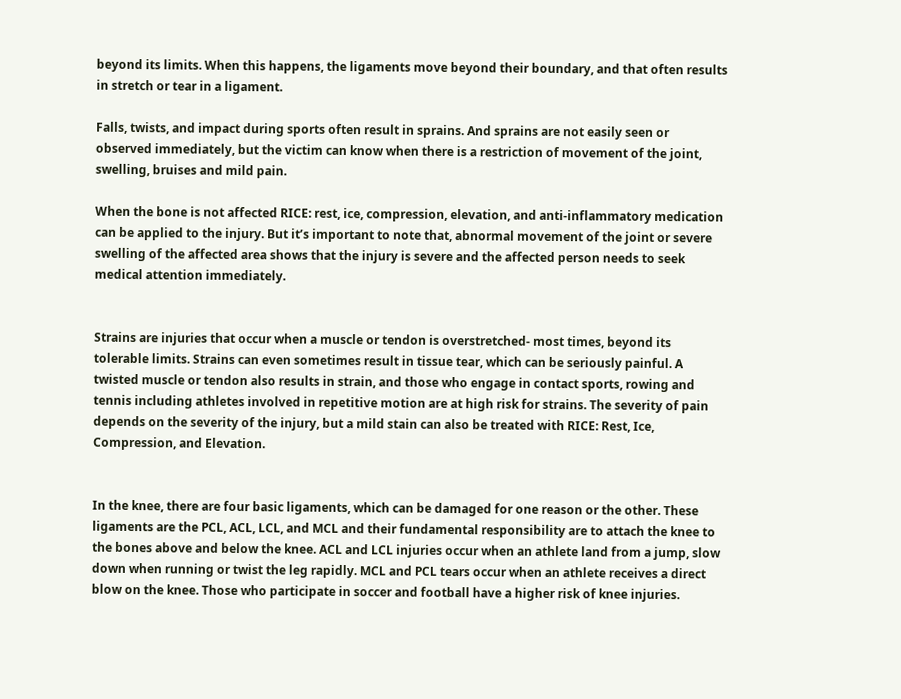beyond its limits. When this happens, the ligaments move beyond their boundary, and that often results in stretch or tear in a ligament.

Falls, twists, and impact during sports often result in sprains. And sprains are not easily seen or observed immediately, but the victim can know when there is a restriction of movement of the joint, swelling, bruises and mild pain.

When the bone is not affected RICE: rest, ice, compression, elevation, and anti-inflammatory medication can be applied to the injury. But it’s important to note that, abnormal movement of the joint or severe swelling of the affected area shows that the injury is severe and the affected person needs to seek medical attention immediately.


Strains are injuries that occur when a muscle or tendon is overstretched- most times, beyond its tolerable limits. Strains can even sometimes result in tissue tear, which can be seriously painful. A twisted muscle or tendon also results in strain, and those who engage in contact sports, rowing and tennis including athletes involved in repetitive motion are at high risk for strains. The severity of pain depends on the severity of the injury, but a mild stain can also be treated with RICE: Rest, Ice, Compression, and Elevation.


In the knee, there are four basic ligaments, which can be damaged for one reason or the other. These ligaments are the PCL, ACL, LCL, and MCL and their fundamental responsibility are to attach the knee to the bones above and below the knee. ACL and LCL injuries occur when an athlete land from a jump, slow down when running or twist the leg rapidly. MCL and PCL tears occur when an athlete receives a direct blow on the knee. Those who participate in soccer and football have a higher risk of knee injuries.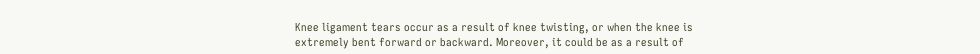Knee ligament tears occur as a result of knee twisting, or when the knee is extremely bent forward or backward. Moreover, it could be as a result of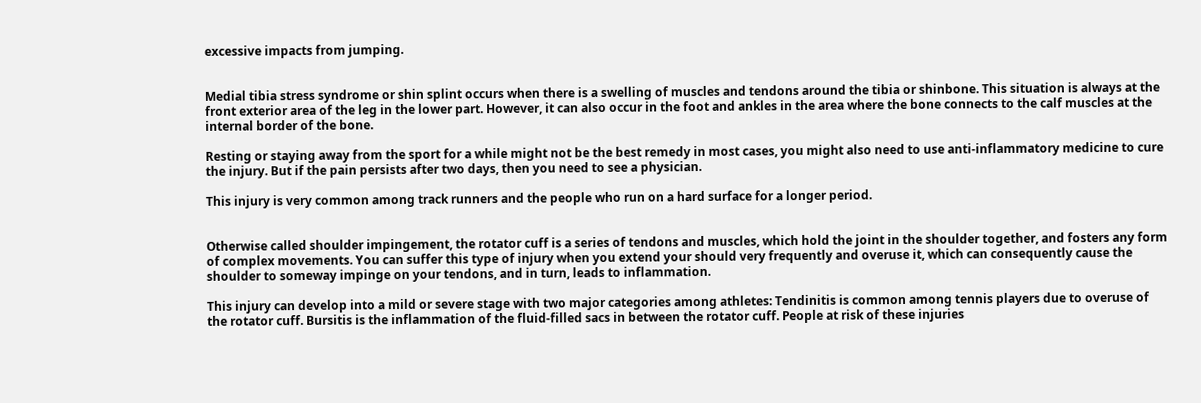excessive impacts from jumping.


Medial tibia stress syndrome or shin splint occurs when there is a swelling of muscles and tendons around the tibia or shinbone. This situation is always at the front exterior area of the leg in the lower part. However, it can also occur in the foot and ankles in the area where the bone connects to the calf muscles at the internal border of the bone.

Resting or staying away from the sport for a while might not be the best remedy in most cases, you might also need to use anti-inflammatory medicine to cure the injury. But if the pain persists after two days, then you need to see a physician.

This injury is very common among track runners and the people who run on a hard surface for a longer period.


Otherwise called shoulder impingement, the rotator cuff is a series of tendons and muscles, which hold the joint in the shoulder together, and fosters any form of complex movements. You can suffer this type of injury when you extend your should very frequently and overuse it, which can consequently cause the shoulder to someway impinge on your tendons, and in turn, leads to inflammation.

This injury can develop into a mild or severe stage with two major categories among athletes: Tendinitis is common among tennis players due to overuse of the rotator cuff. Bursitis is the inflammation of the fluid-filled sacs in between the rotator cuff. People at risk of these injuries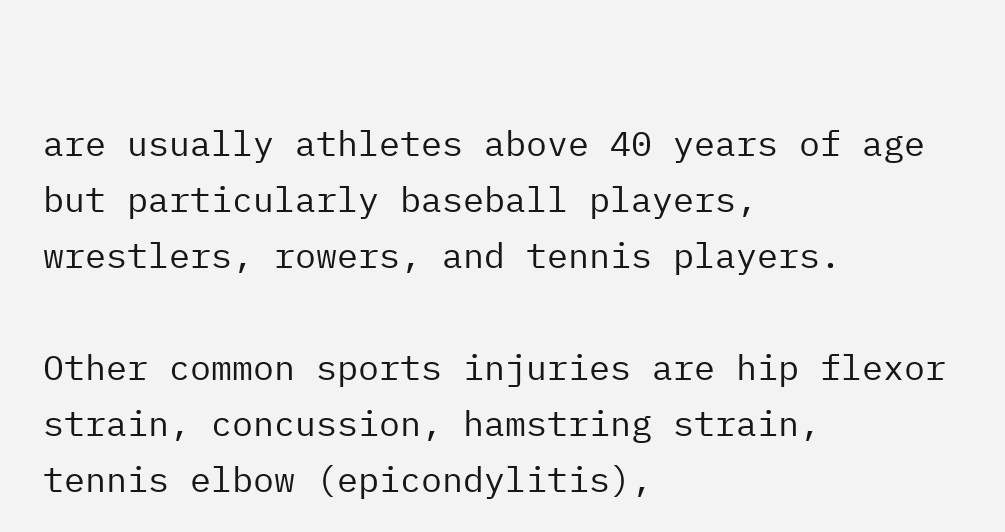are usually athletes above 40 years of age but particularly baseball players, wrestlers, rowers, and tennis players.

Other common sports injuries are hip flexor strain, concussion, hamstring strain, tennis elbow (epicondylitis),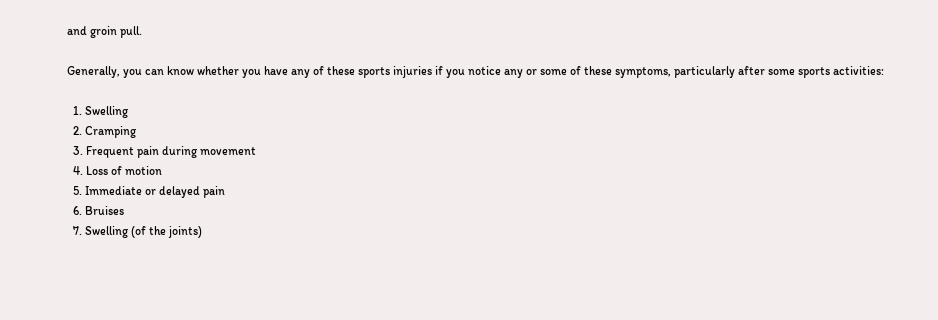and groin pull.

Generally, you can know whether you have any of these sports injuries if you notice any or some of these symptoms, particularly after some sports activities:

  1. Swelling
  2. Cramping
  3. Frequent pain during movement
  4. Loss of motion
  5. Immediate or delayed pain
  6. Bruises
  7. Swelling (of the joints)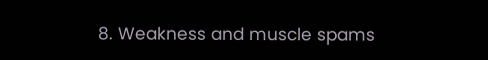8. Weakness and muscle spams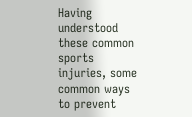Having understood these common sports injuries, some common ways to prevent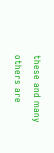these and many others are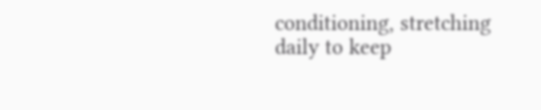conditioning, stretching daily to keep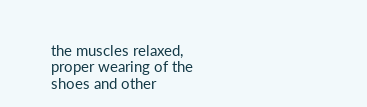the muscles relaxed, proper wearing of the shoes and other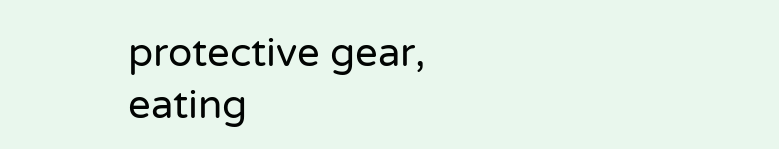protective gear, eating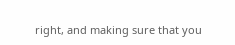right, and making sure that you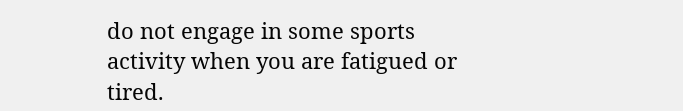do not engage in some sports activity when you are fatigued or tired.